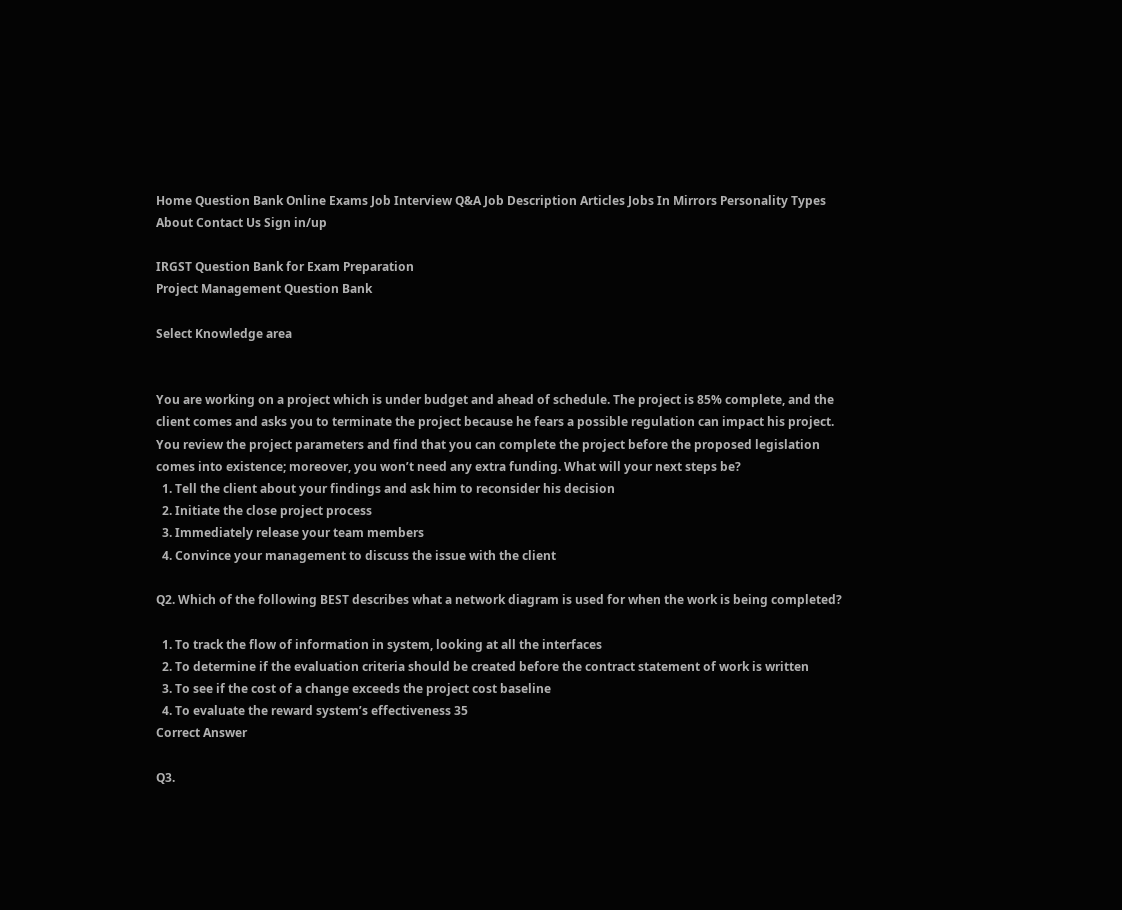Home Question Bank Online Exams Job Interview Q&A Job Description Articles Jobs In Mirrors Personality Types About Contact Us Sign in/up

IRGST Question Bank for Exam Preparation
Project Management Question Bank

Select Knowledge area


You are working on a project which is under budget and ahead of schedule. The project is 85% complete, and the client comes and asks you to terminate the project because he fears a possible regulation can impact his project. You review the project parameters and find that you can complete the project before the proposed legislation comes into existence; moreover, you won’t need any extra funding. What will your next steps be?
  1. Tell the client about your findings and ask him to reconsider his decision
  2. Initiate the close project process
  3. Immediately release your team members
  4. Convince your management to discuss the issue with the client

Q2. Which of the following BEST describes what a network diagram is used for when the work is being completed?

  1. To track the flow of information in system, looking at all the interfaces
  2. To determine if the evaluation criteria should be created before the contract statement of work is written
  3. To see if the cost of a change exceeds the project cost baseline
  4. To evaluate the reward system’s effectiveness 35
Correct Answer

Q3.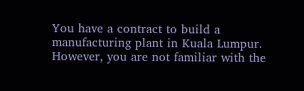You have a contract to build a manufacturing plant in Kuala Lumpur. However, you are not familiar with the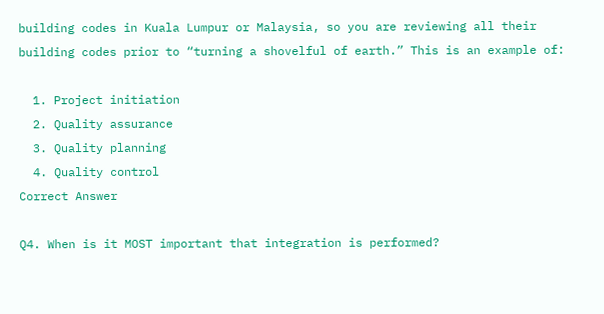building codes in Kuala Lumpur or Malaysia, so you are reviewing all their building codes prior to “turning a shovelful of earth.” This is an example of:

  1. Project initiation
  2. Quality assurance
  3. Quality planning
  4. Quality control
Correct Answer

Q4. When is it MOST important that integration is performed?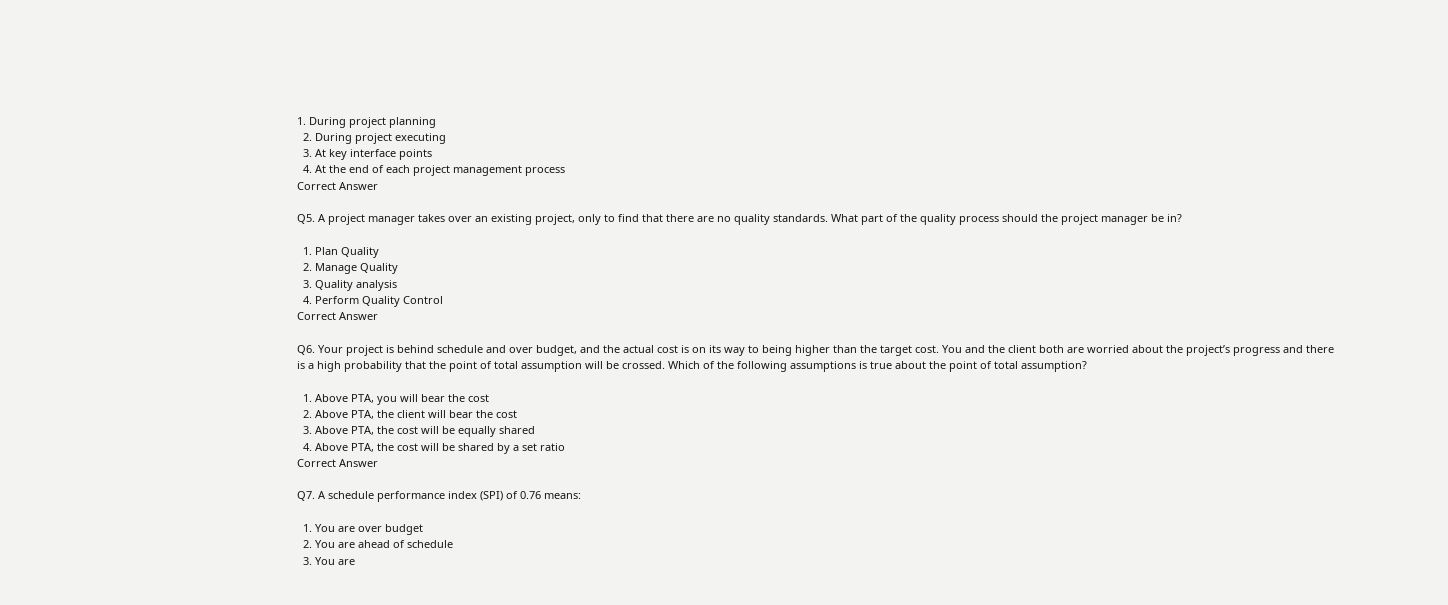1. During project planning
  2. During project executing
  3. At key interface points
  4. At the end of each project management process
Correct Answer

Q5. A project manager takes over an existing project, only to find that there are no quality standards. What part of the quality process should the project manager be in?

  1. Plan Quality
  2. Manage Quality
  3. Quality analysis
  4. Perform Quality Control
Correct Answer

Q6. Your project is behind schedule and over budget, and the actual cost is on its way to being higher than the target cost. You and the client both are worried about the project’s progress and there is a high probability that the point of total assumption will be crossed. Which of the following assumptions is true about the point of total assumption?

  1. Above PTA, you will bear the cost
  2. Above PTA, the client will bear the cost
  3. Above PTA, the cost will be equally shared
  4. Above PTA, the cost will be shared by a set ratio
Correct Answer

Q7. A schedule performance index (SPI) of 0.76 means:

  1. You are over budget
  2. You are ahead of schedule
  3. You are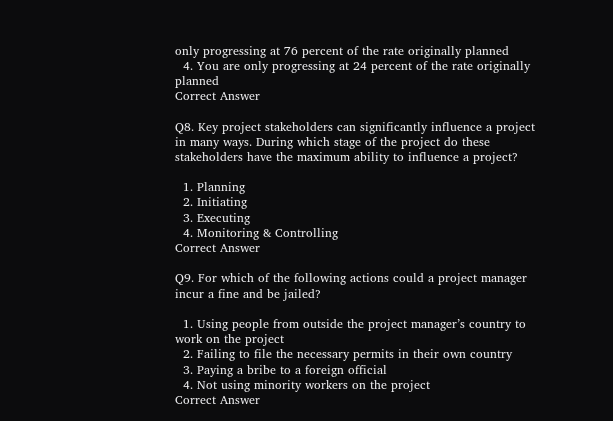only progressing at 76 percent of the rate originally planned
  4. You are only progressing at 24 percent of the rate originally planned
Correct Answer

Q8. Key project stakeholders can significantly influence a project in many ways. During which stage of the project do these stakeholders have the maximum ability to influence a project?

  1. Planning
  2. Initiating
  3. Executing
  4. Monitoring & Controlling
Correct Answer

Q9. For which of the following actions could a project manager incur a fine and be jailed?

  1. Using people from outside the project manager’s country to work on the project
  2. Failing to file the necessary permits in their own country
  3. Paying a bribe to a foreign official
  4. Not using minority workers on the project
Correct Answer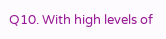Q10. With high levels of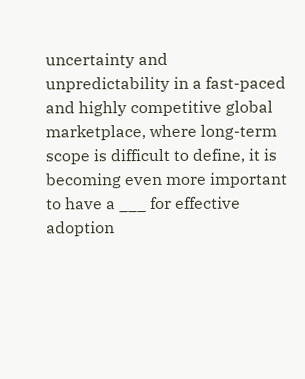uncertainty and unpredictability in a fast-paced and highly competitive global marketplace, where long-term scope is difficult to define, it is becoming even more important to have a ___ for effective adoption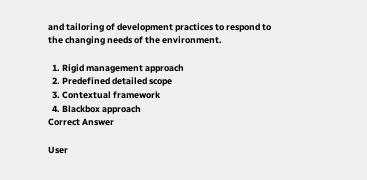and tailoring of development practices to respond to the changing needs of the environment.

  1. Rigid management approach
  2. Predefined detailed scope
  3. Contextual framework
  4. Blackbox approach
Correct Answer

User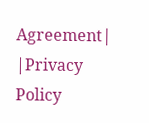Agreement| |Privacy Policy